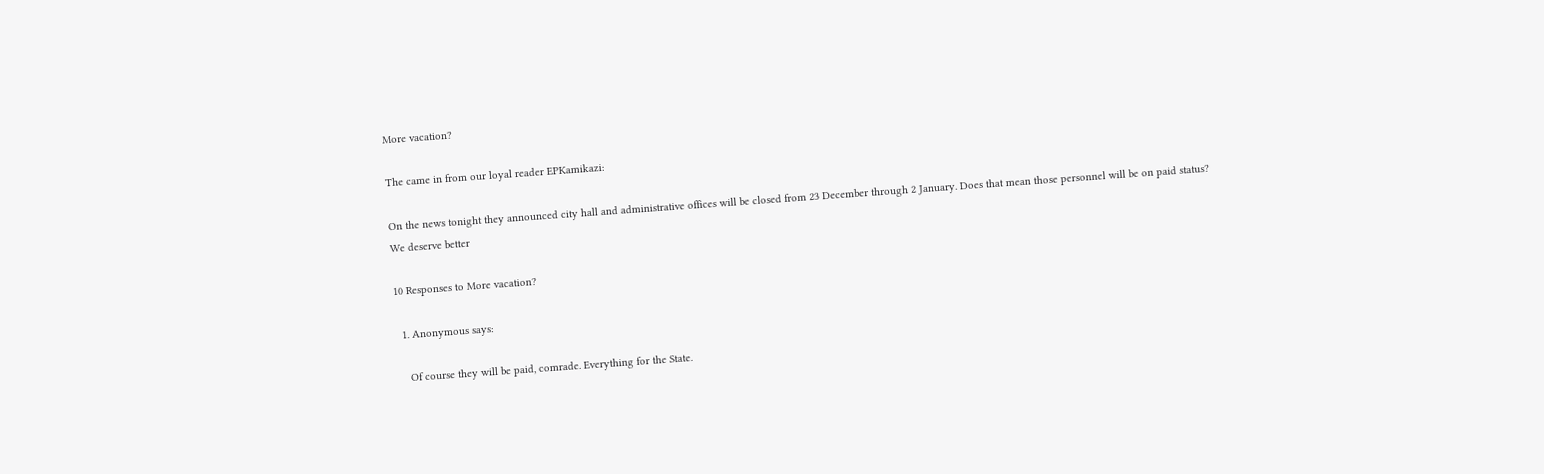More vacation?

The came in from our loyal reader EPKamikazi:

On the news tonight they announced city hall and administrative offices will be closed from 23 December through 2 January. Does that mean those personnel will be on paid status?
We deserve better

10 Responses to More vacation?

  1. Anonymous says:

    Of course they will be paid, comrade. Everything for the State.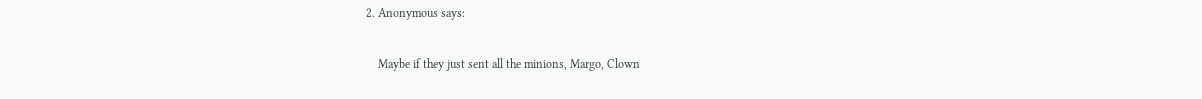2. Anonymous says:

    Maybe if they just sent all the minions, Margo, Clown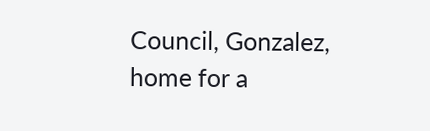Council, Gonzalez, home for a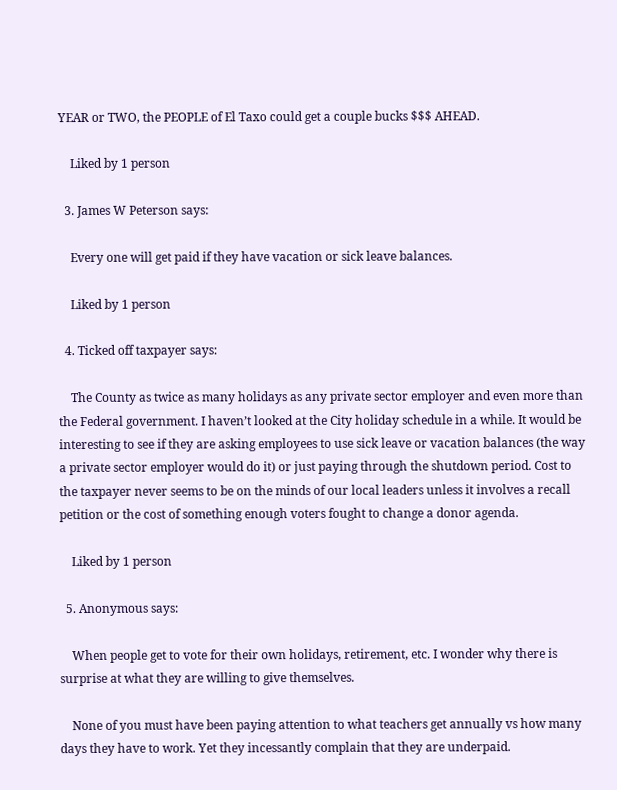YEAR or TWO, the PEOPLE of El Taxo could get a couple bucks $$$ AHEAD.

    Liked by 1 person

  3. James W Peterson says:

    Every one will get paid if they have vacation or sick leave balances.

    Liked by 1 person

  4. Ticked off taxpayer says:

    The County as twice as many holidays as any private sector employer and even more than the Federal government. I haven’t looked at the City holiday schedule in a while. It would be interesting to see if they are asking employees to use sick leave or vacation balances (the way a private sector employer would do it) or just paying through the shutdown period. Cost to the taxpayer never seems to be on the minds of our local leaders unless it involves a recall petition or the cost of something enough voters fought to change a donor agenda.

    Liked by 1 person

  5. Anonymous says:

    When people get to vote for their own holidays, retirement, etc. I wonder why there is surprise at what they are willing to give themselves.

    None of you must have been paying attention to what teachers get annually vs how many days they have to work. Yet they incessantly complain that they are underpaid.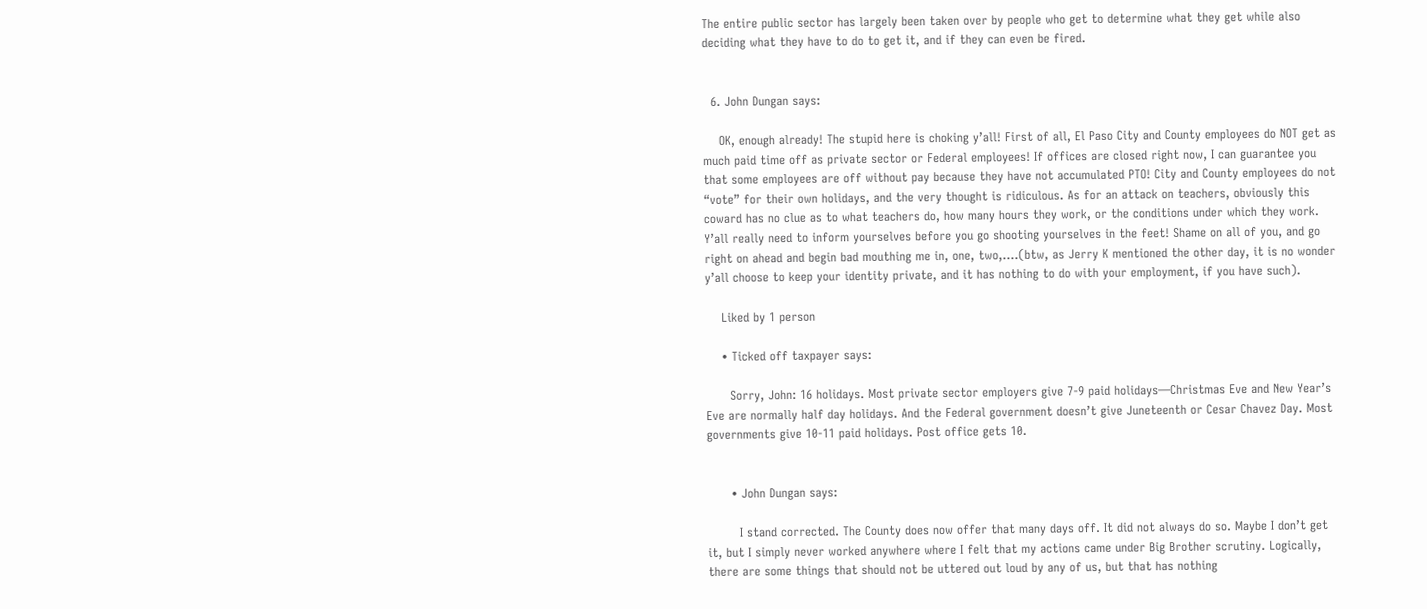The entire public sector has largely been taken over by people who get to determine what they get while also deciding what they have to do to get it, and if they can even be fired.


  6. John Dungan says:

    OK, enough already! The stupid here is choking y’all! First of all, El Paso City and County employees do NOT get as much paid time off as private sector or Federal employees! If offices are closed right now, I can guarantee you that some employees are off without pay because they have not accumulated PTO! City and County employees do not “vote” for their own holidays, and the very thought is ridiculous. As for an attack on teachers, obviously this coward has no clue as to what teachers do, how many hours they work, or the conditions under which they work. Y’all really need to inform yourselves before you go shooting yourselves in the feet! Shame on all of you, and go right on ahead and begin bad mouthing me in, one, two,….(btw, as Jerry K mentioned the other day, it is no wonder y’all choose to keep your identity private, and it has nothing to do with your employment, if you have such).

    Liked by 1 person

    • Ticked off taxpayer says:

      Sorry, John: 16 holidays. Most private sector employers give 7-9 paid holidays—Christmas Eve and New Year’s Eve are normally half day holidays. And the Federal government doesn’t give Juneteenth or Cesar Chavez Day. Most governments give 10-11 paid holidays. Post office gets 10.


      • John Dungan says:

        I stand corrected. The County does now offer that many days off. It did not always do so. Maybe I don’t get it, but I simply never worked anywhere where I felt that my actions came under Big Brother scrutiny. Logically, there are some things that should not be uttered out loud by any of us, but that has nothing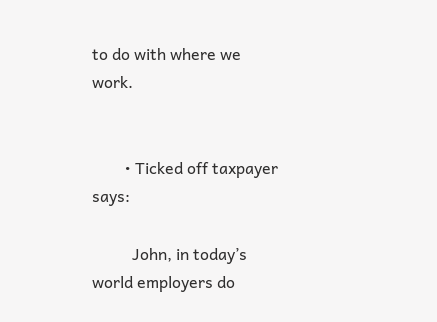to do with where we work.


        • Ticked off taxpayer says:

          John, in today’s world employers do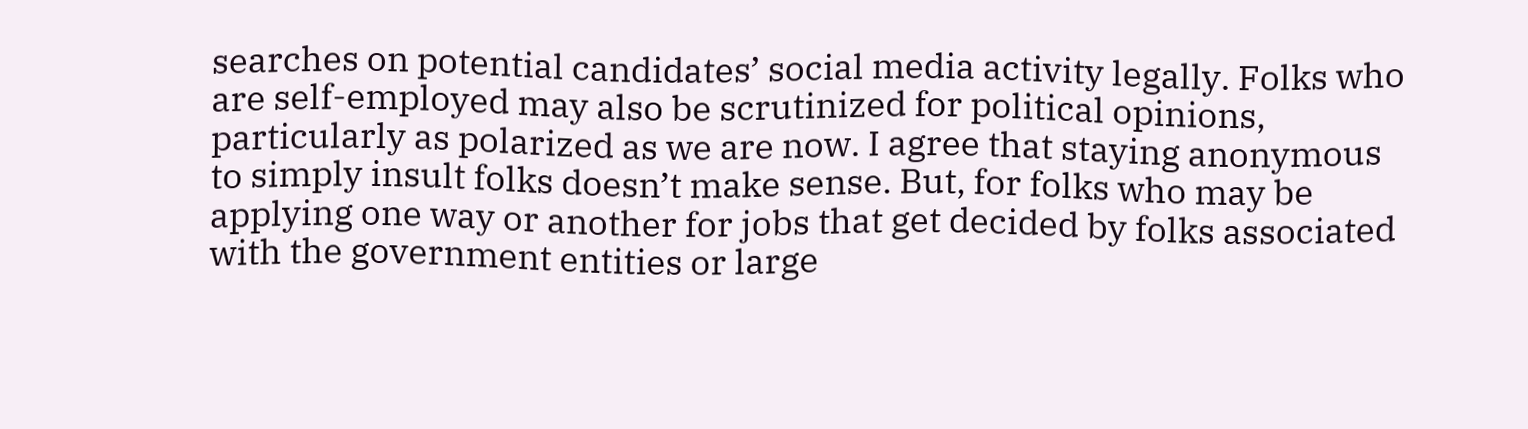searches on potential candidates’ social media activity legally. Folks who are self-employed may also be scrutinized for political opinions, particularly as polarized as we are now. I agree that staying anonymous to simply insult folks doesn’t make sense. But, for folks who may be applying one way or another for jobs that get decided by folks associated with the government entities or large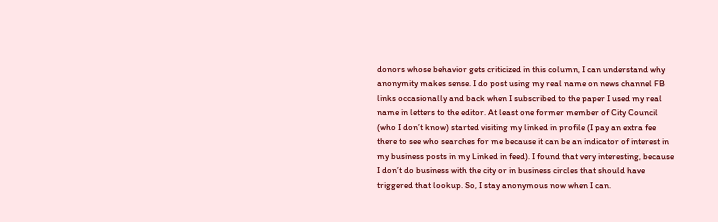donors whose behavior gets criticized in this column, I can understand why anonymity makes sense. I do post using my real name on news channel FB links occasionally and back when I subscribed to the paper I used my real name in letters to the editor. At least one former member of City Council (who I don’t know) started visiting my linked in profile (I pay an extra fee there to see who searches for me because it can be an indicator of interest in my business posts in my Linked in feed). I found that very interesting, because I don’t do business with the city or in business circles that should have triggered that lookup. So, I stay anonymous now when I can.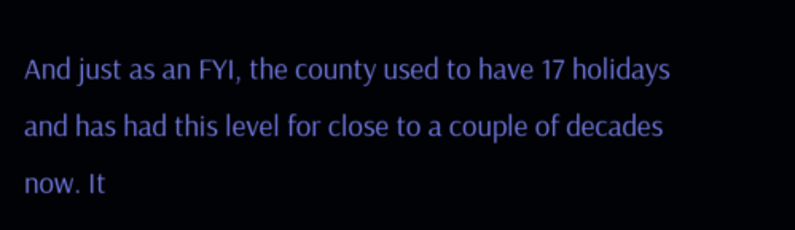And just as an FYI, the county used to have 17 holidays and has had this level for close to a couple of decades now. It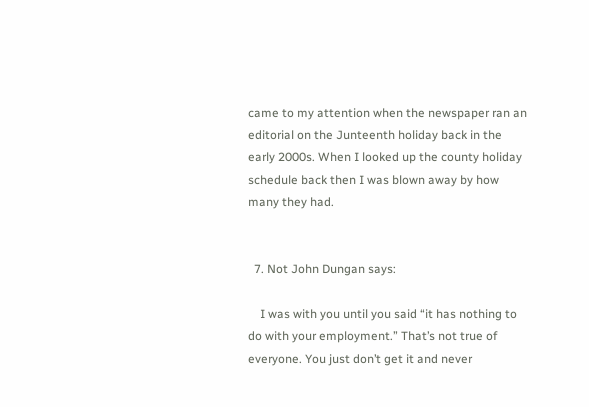came to my attention when the newspaper ran an editorial on the Junteenth holiday back in the early 2000s. When I looked up the county holiday schedule back then I was blown away by how many they had.


  7. Not John Dungan says:

    I was with you until you said “it has nothing to do with your employment.” That’s not true of everyone. You just don’t get it and never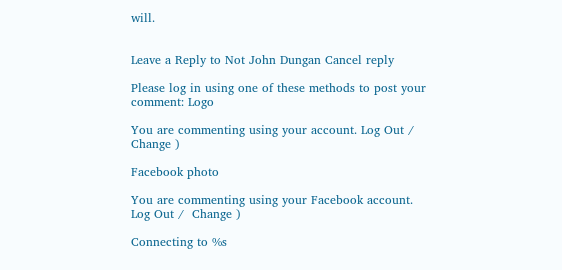will.


Leave a Reply to Not John Dungan Cancel reply

Please log in using one of these methods to post your comment: Logo

You are commenting using your account. Log Out /  Change )

Facebook photo

You are commenting using your Facebook account. Log Out /  Change )

Connecting to %s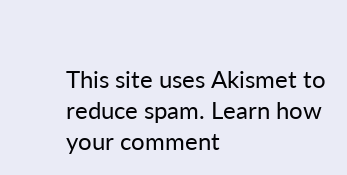This site uses Akismet to reduce spam. Learn how your comment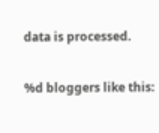data is processed.

%d bloggers like this: